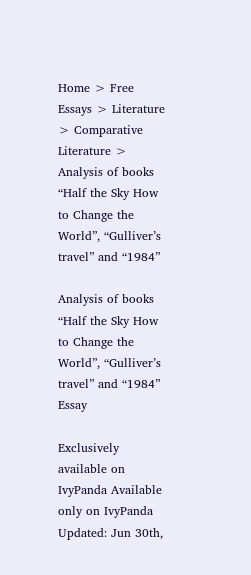Home > Free Essays > Literature > Comparative Literature > Analysis of books “Half the Sky How to Change the World”, “Gulliver’s travel” and “1984”

Analysis of books “Half the Sky How to Change the World”, “Gulliver’s travel” and “1984” Essay

Exclusively available on IvyPanda Available only on IvyPanda
Updated: Jun 30th,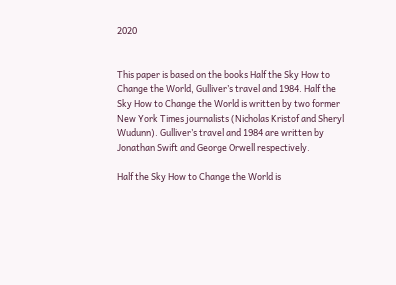2020


This paper is based on the books Half the Sky How to Change the World, Gulliver’s travel and 1984. Half the Sky How to Change the World is written by two former New York Times journalists (Nicholas Kristof and Sheryl Wudunn). Gulliver’s travel and 1984 are written by Jonathan Swift and George Orwell respectively.

Half the Sky How to Change the World is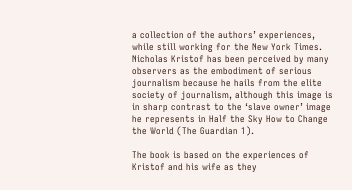a collection of the authors’ experiences, while still working for the New York Times. Nicholas Kristof has been perceived by many observers as the embodiment of serious journalism because he hails from the elite society of journalism, although this image is in sharp contrast to the ‘slave owner’ image he represents in Half the Sky How to Change the World (The Guardian 1).

The book is based on the experiences of Kristof and his wife as they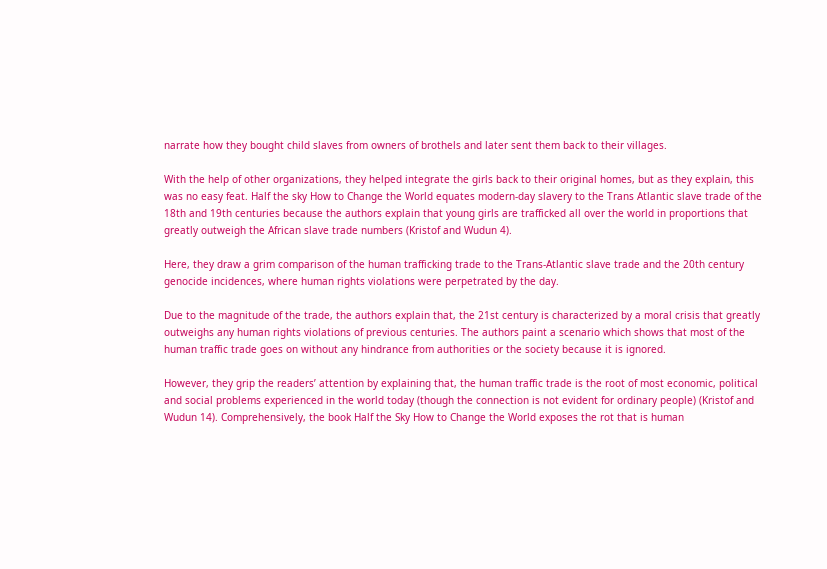narrate how they bought child slaves from owners of brothels and later sent them back to their villages.

With the help of other organizations, they helped integrate the girls back to their original homes, but as they explain, this was no easy feat. Half the sky How to Change the World equates modern-day slavery to the Trans Atlantic slave trade of the 18th and 19th centuries because the authors explain that young girls are trafficked all over the world in proportions that greatly outweigh the African slave trade numbers (Kristof and Wudun 4).

Here, they draw a grim comparison of the human trafficking trade to the Trans-Atlantic slave trade and the 20th century genocide incidences, where human rights violations were perpetrated by the day.

Due to the magnitude of the trade, the authors explain that, the 21st century is characterized by a moral crisis that greatly outweighs any human rights violations of previous centuries. The authors paint a scenario which shows that most of the human traffic trade goes on without any hindrance from authorities or the society because it is ignored.

However, they grip the readers’ attention by explaining that, the human traffic trade is the root of most economic, political and social problems experienced in the world today (though the connection is not evident for ordinary people) (Kristof and Wudun 14). Comprehensively, the book Half the Sky How to Change the World exposes the rot that is human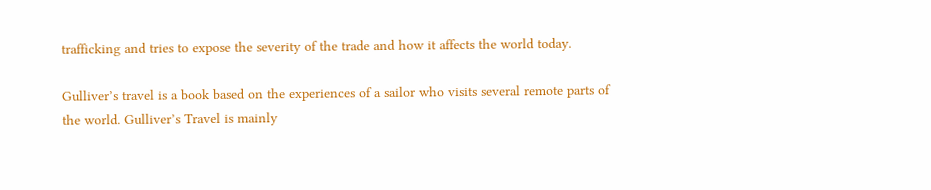trafficking and tries to expose the severity of the trade and how it affects the world today.

Gulliver’s travel is a book based on the experiences of a sailor who visits several remote parts of the world. Gulliver’s Travel is mainly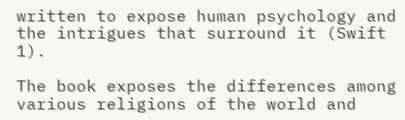written to expose human psychology and the intrigues that surround it (Swift 1).

The book exposes the differences among various religions of the world and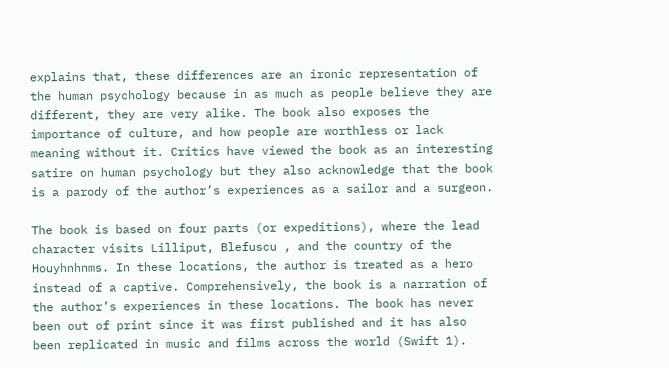explains that, these differences are an ironic representation of the human psychology because in as much as people believe they are different, they are very alike. The book also exposes the importance of culture, and how people are worthless or lack meaning without it. Critics have viewed the book as an interesting satire on human psychology but they also acknowledge that the book is a parody of the author’s experiences as a sailor and a surgeon.

The book is based on four parts (or expeditions), where the lead character visits Lilliput, Blefuscu , and the country of the Houyhnhnms. In these locations, the author is treated as a hero instead of a captive. Comprehensively, the book is a narration of the author’s experiences in these locations. The book has never been out of print since it was first published and it has also been replicated in music and films across the world (Swift 1).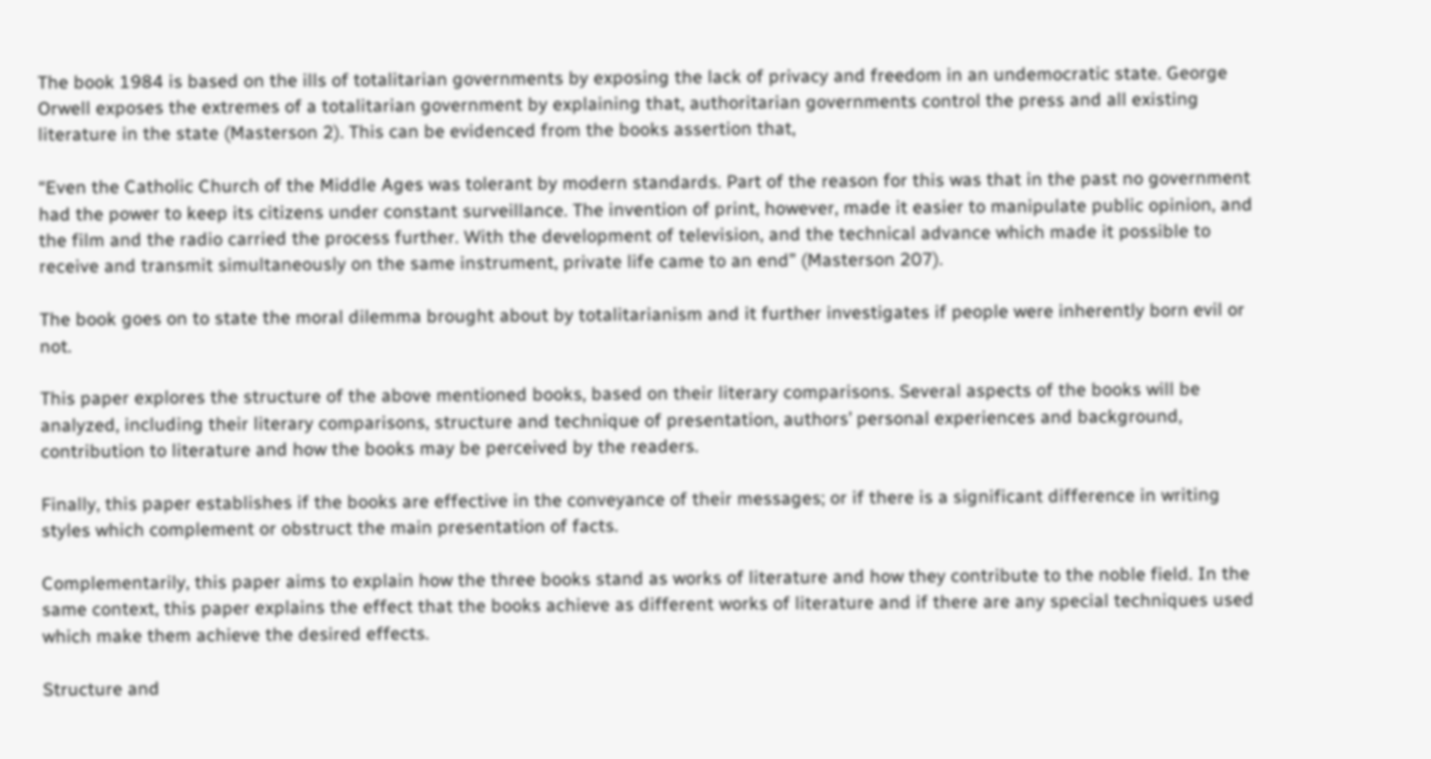The book 1984 is based on the ills of totalitarian governments by exposing the lack of privacy and freedom in an undemocratic state. George Orwell exposes the extremes of a totalitarian government by explaining that, authoritarian governments control the press and all existing literature in the state (Masterson 2). This can be evidenced from the books assertion that,

“Even the Catholic Church of the Middle Ages was tolerant by modern standards. Part of the reason for this was that in the past no government had the power to keep its citizens under constant surveillance. The invention of print, however, made it easier to manipulate public opinion, and the film and the radio carried the process further. With the development of television, and the technical advance which made it possible to receive and transmit simultaneously on the same instrument, private life came to an end” (Masterson 207).

The book goes on to state the moral dilemma brought about by totalitarianism and it further investigates if people were inherently born evil or not.

This paper explores the structure of the above mentioned books, based on their literary comparisons. Several aspects of the books will be analyzed, including their literary comparisons, structure and technique of presentation, authors’ personal experiences and background, contribution to literature and how the books may be perceived by the readers.

Finally, this paper establishes if the books are effective in the conveyance of their messages; or if there is a significant difference in writing styles which complement or obstruct the main presentation of facts.

Complementarily, this paper aims to explain how the three books stand as works of literature and how they contribute to the noble field. In the same context, this paper explains the effect that the books achieve as different works of literature and if there are any special techniques used which make them achieve the desired effects.

Structure and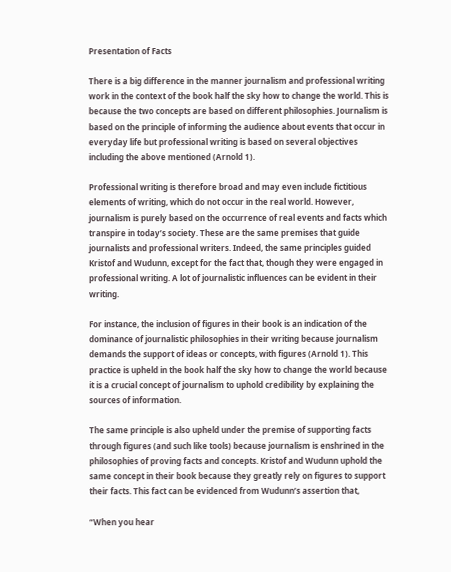Presentation of Facts

There is a big difference in the manner journalism and professional writing work in the context of the book half the sky how to change the world. This is because the two concepts are based on different philosophies. Journalism is based on the principle of informing the audience about events that occur in everyday life but professional writing is based on several objectives including the above mentioned (Arnold 1).

Professional writing is therefore broad and may even include fictitious elements of writing, which do not occur in the real world. However, journalism is purely based on the occurrence of real events and facts which transpire in today’s society. These are the same premises that guide journalists and professional writers. Indeed, the same principles guided Kristof and Wudunn, except for the fact that, though they were engaged in professional writing. A lot of journalistic influences can be evident in their writing.

For instance, the inclusion of figures in their book is an indication of the dominance of journalistic philosophies in their writing because journalism demands the support of ideas or concepts, with figures (Arnold 1). This practice is upheld in the book half the sky how to change the world because it is a crucial concept of journalism to uphold credibility by explaining the sources of information.

The same principle is also upheld under the premise of supporting facts through figures (and such like tools) because journalism is enshrined in the philosophies of proving facts and concepts. Kristof and Wudunn uphold the same concept in their book because they greatly rely on figures to support their facts. This fact can be evidenced from Wudunn’s assertion that,

“When you hear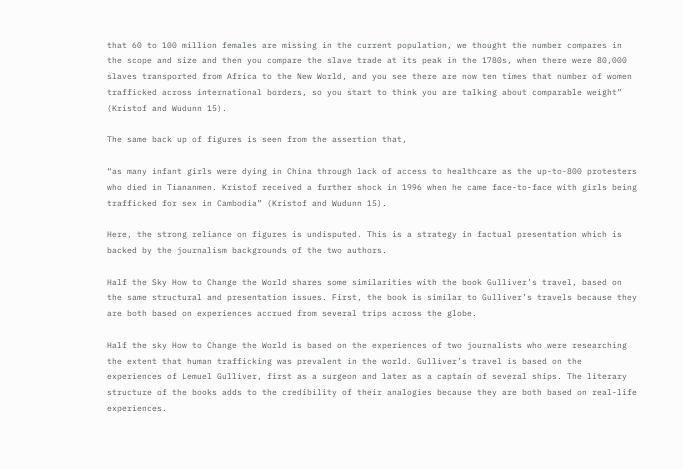that 60 to 100 million females are missing in the current population, we thought the number compares in the scope and size and then you compare the slave trade at its peak in the 1780s, when there were 80,000 slaves transported from Africa to the New World, and you see there are now ten times that number of women trafficked across international borders, so you start to think you are talking about comparable weight” (Kristof and Wudunn 15).

The same back up of figures is seen from the assertion that,

“as many infant girls were dying in China through lack of access to healthcare as the up-to-800 protesters who died in Tiananmen. Kristof received a further shock in 1996 when he came face-to-face with girls being trafficked for sex in Cambodia” (Kristof and Wudunn 15).

Here, the strong reliance on figures is undisputed. This is a strategy in factual presentation which is backed by the journalism backgrounds of the two authors.

Half the Sky How to Change the World shares some similarities with the book Gulliver’s travel, based on the same structural and presentation issues. First, the book is similar to Gulliver’s travels because they are both based on experiences accrued from several trips across the globe.

Half the sky How to Change the World is based on the experiences of two journalists who were researching the extent that human trafficking was prevalent in the world. Gulliver’s travel is based on the experiences of Lemuel Gulliver, first as a surgeon and later as a captain of several ships. The literary structure of the books adds to the credibility of their analogies because they are both based on real-life experiences.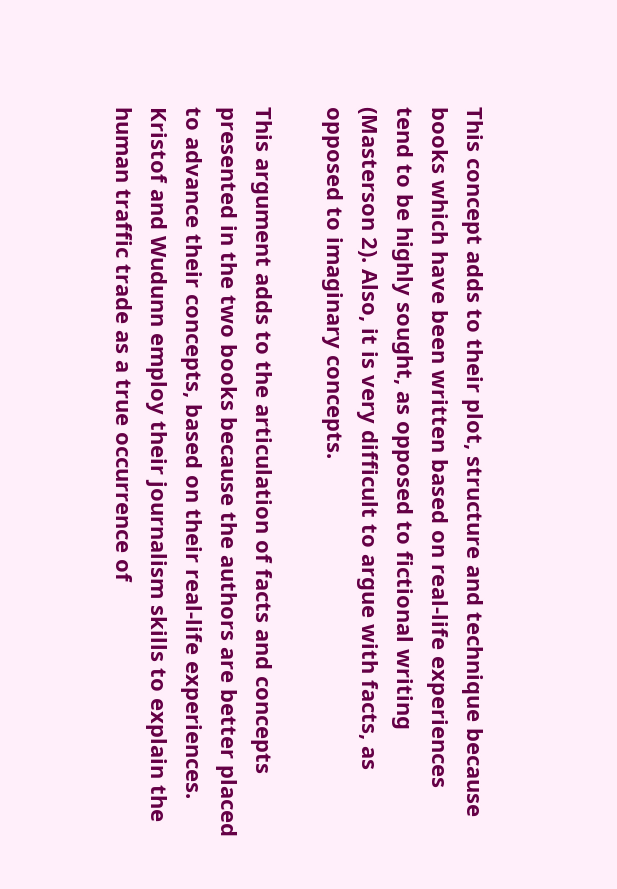This concept adds to their plot, structure and technique because books which have been written based on real-life experiences tend to be highly sought, as opposed to fictional writing (Masterson 2). Also, it is very difficult to argue with facts, as opposed to imaginary concepts.

This argument adds to the articulation of facts and concepts presented in the two books because the authors are better placed to advance their concepts, based on their real-life experiences. Kristof and Wudunn employ their journalism skills to explain the human traffic trade as a true occurrence of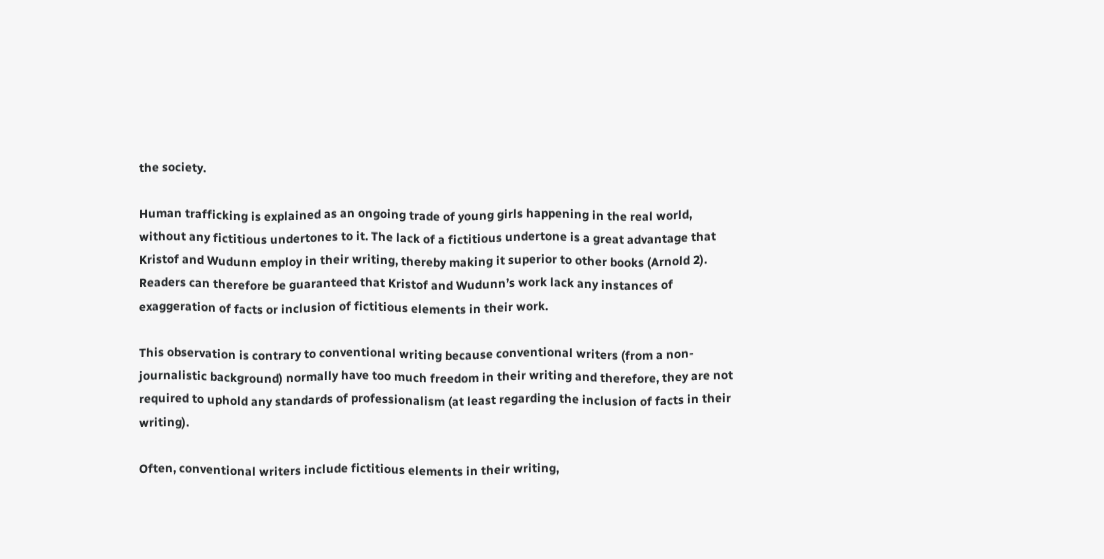the society.

Human trafficking is explained as an ongoing trade of young girls happening in the real world, without any fictitious undertones to it. The lack of a fictitious undertone is a great advantage that Kristof and Wudunn employ in their writing, thereby making it superior to other books (Arnold 2). Readers can therefore be guaranteed that Kristof and Wudunn’s work lack any instances of exaggeration of facts or inclusion of fictitious elements in their work.

This observation is contrary to conventional writing because conventional writers (from a non-journalistic background) normally have too much freedom in their writing and therefore, they are not required to uphold any standards of professionalism (at least regarding the inclusion of facts in their writing).

Often, conventional writers include fictitious elements in their writing,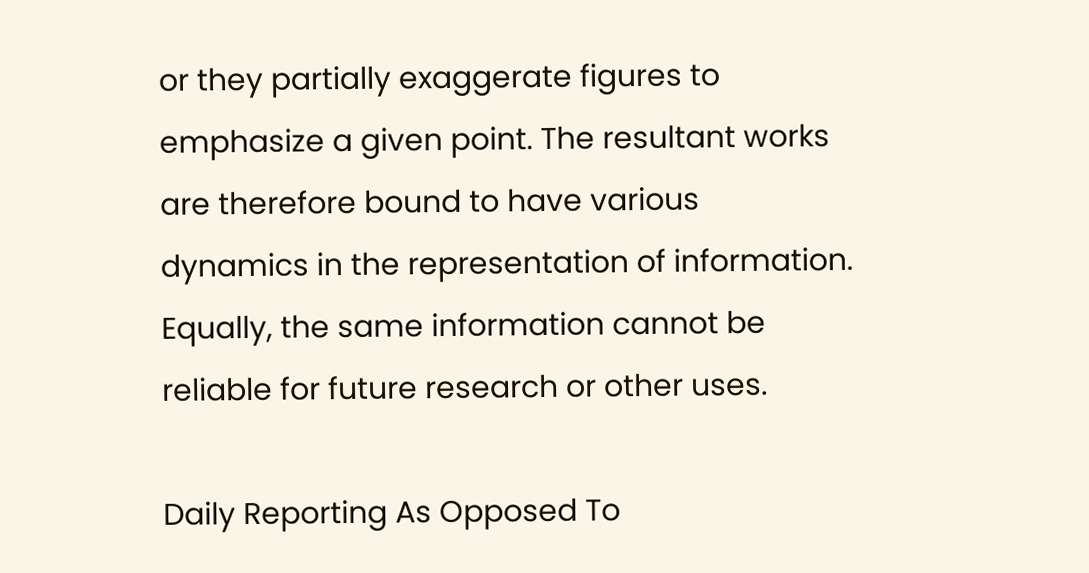or they partially exaggerate figures to emphasize a given point. The resultant works are therefore bound to have various dynamics in the representation of information. Equally, the same information cannot be reliable for future research or other uses.

Daily Reporting As Opposed To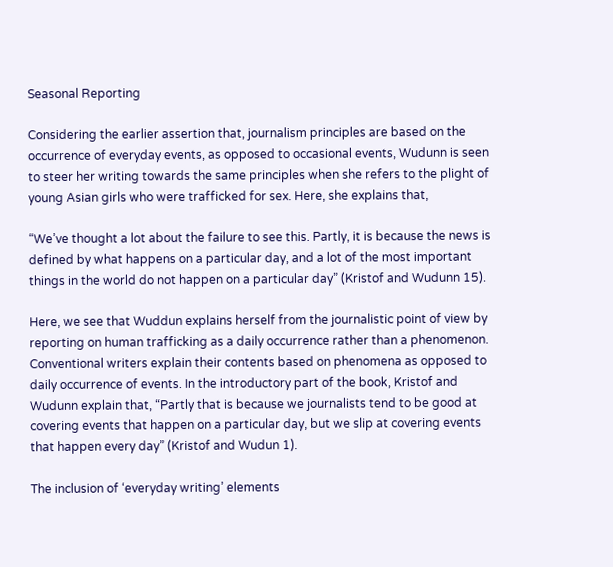Seasonal Reporting

Considering the earlier assertion that, journalism principles are based on the occurrence of everyday events, as opposed to occasional events, Wudunn is seen to steer her writing towards the same principles when she refers to the plight of young Asian girls who were trafficked for sex. Here, she explains that,

“We’ve thought a lot about the failure to see this. Partly, it is because the news is defined by what happens on a particular day, and a lot of the most important things in the world do not happen on a particular day” (Kristof and Wudunn 15).

Here, we see that Wuddun explains herself from the journalistic point of view by reporting on human trafficking as a daily occurrence rather than a phenomenon. Conventional writers explain their contents based on phenomena as opposed to daily occurrence of events. In the introductory part of the book, Kristof and Wudunn explain that, “Partly that is because we journalists tend to be good at covering events that happen on a particular day, but we slip at covering events that happen every day” (Kristof and Wudun 1).

The inclusion of ‘everyday writing’ elements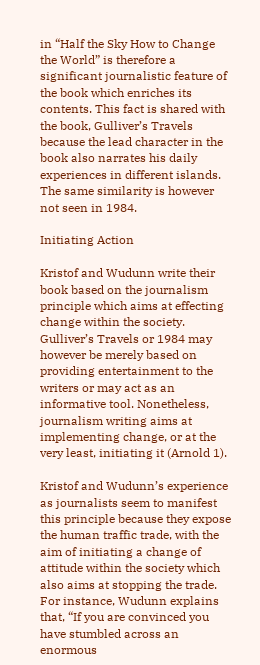in “Half the Sky How to Change the World” is therefore a significant journalistic feature of the book which enriches its contents. This fact is shared with the book, Gulliver’s Travels because the lead character in the book also narrates his daily experiences in different islands. The same similarity is however not seen in 1984.

Initiating Action

Kristof and Wudunn write their book based on the journalism principle which aims at effecting change within the society. Gulliver’s Travels or 1984 may however be merely based on providing entertainment to the writers or may act as an informative tool. Nonetheless, journalism writing aims at implementing change, or at the very least, initiating it (Arnold 1).

Kristof and Wudunn’s experience as journalists seem to manifest this principle because they expose the human traffic trade, with the aim of initiating a change of attitude within the society which also aims at stopping the trade. For instance, Wudunn explains that, “If you are convinced you have stumbled across an enormous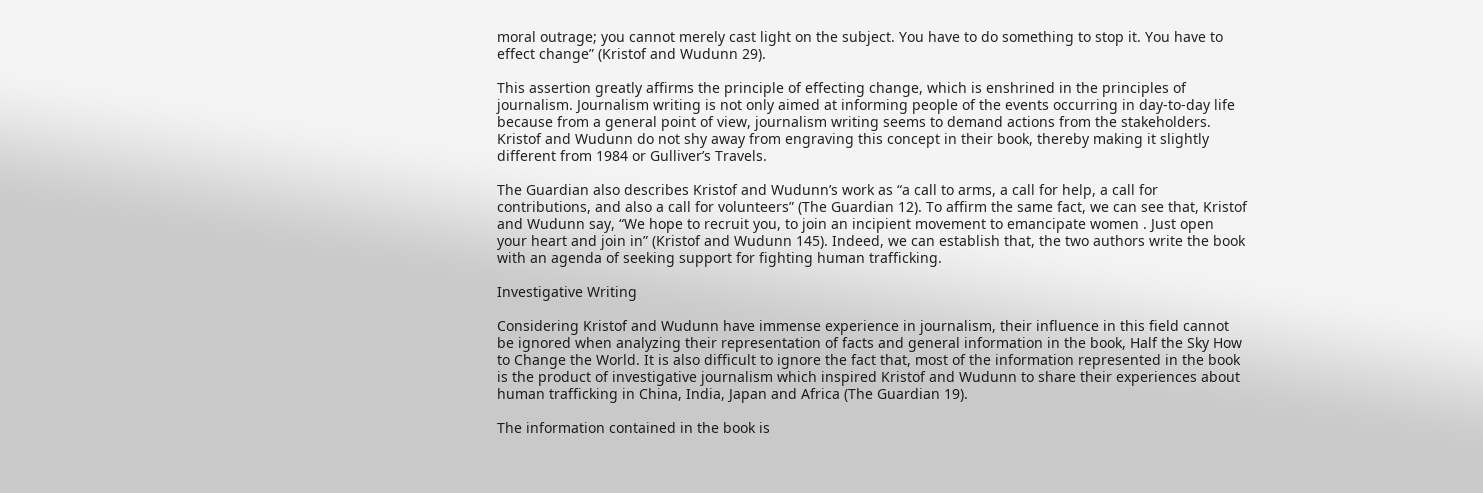moral outrage; you cannot merely cast light on the subject. You have to do something to stop it. You have to effect change” (Kristof and Wudunn 29).

This assertion greatly affirms the principle of effecting change, which is enshrined in the principles of journalism. Journalism writing is not only aimed at informing people of the events occurring in day-to-day life because from a general point of view, journalism writing seems to demand actions from the stakeholders. Kristof and Wudunn do not shy away from engraving this concept in their book, thereby making it slightly different from 1984 or Gulliver’s Travels.

The Guardian also describes Kristof and Wudunn’s work as “a call to arms, a call for help, a call for contributions, and also a call for volunteers” (The Guardian 12). To affirm the same fact, we can see that, Kristof and Wudunn say, “We hope to recruit you, to join an incipient movement to emancipate women . Just open your heart and join in” (Kristof and Wudunn 145). Indeed, we can establish that, the two authors write the book with an agenda of seeking support for fighting human trafficking.

Investigative Writing

Considering Kristof and Wudunn have immense experience in journalism, their influence in this field cannot be ignored when analyzing their representation of facts and general information in the book, Half the Sky How to Change the World. It is also difficult to ignore the fact that, most of the information represented in the book is the product of investigative journalism which inspired Kristof and Wudunn to share their experiences about human trafficking in China, India, Japan and Africa (The Guardian 19).

The information contained in the book is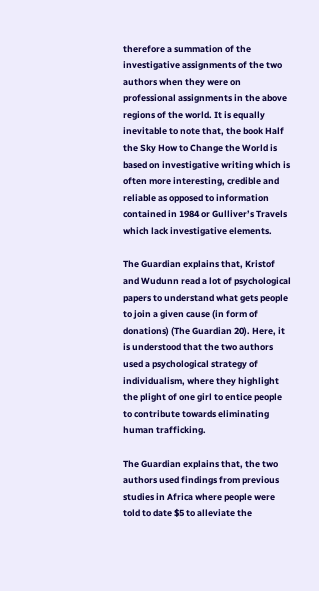therefore a summation of the investigative assignments of the two authors when they were on professional assignments in the above regions of the world. It is equally inevitable to note that, the book Half the Sky How to Change the World is based on investigative writing which is often more interesting, credible and reliable as opposed to information contained in 1984 or Gulliver’s Travels which lack investigative elements.

The Guardian explains that, Kristof and Wudunn read a lot of psychological papers to understand what gets people to join a given cause (in form of donations) (The Guardian 20). Here, it is understood that the two authors used a psychological strategy of individualism, where they highlight the plight of one girl to entice people to contribute towards eliminating human trafficking.

The Guardian explains that, the two authors used findings from previous studies in Africa where people were told to date $5 to alleviate the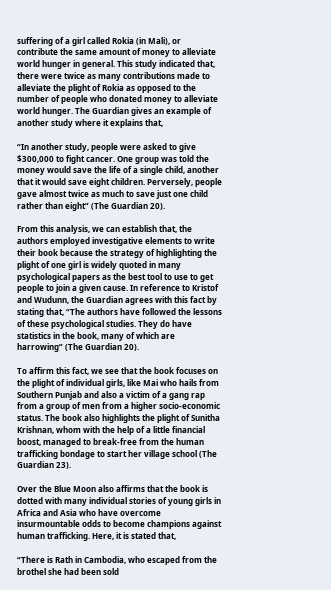suffering of a girl called Rokia (in Mali), or contribute the same amount of money to alleviate world hunger in general. This study indicated that, there were twice as many contributions made to alleviate the plight of Rokia as opposed to the number of people who donated money to alleviate world hunger. The Guardian gives an example of another study where it explains that,

“In another study, people were asked to give $300,000 to fight cancer. One group was told the money would save the life of a single child, another that it would save eight children. Perversely, people gave almost twice as much to save just one child rather than eight” (The Guardian 20).

From this analysis, we can establish that, the authors employed investigative elements to write their book because the strategy of highlighting the plight of one girl is widely quoted in many psychological papers as the best tool to use to get people to join a given cause. In reference to Kristof and Wudunn, the Guardian agrees with this fact by stating that, “The authors have followed the lessons of these psychological studies. They do have statistics in the book, many of which are harrowing” (The Guardian 20).

To affirm this fact, we see that the book focuses on the plight of individual girls, like Mai who hails from Southern Punjab and also a victim of a gang rap from a group of men from a higher socio-economic status. The book also highlights the plight of Sunitha Krishnan, whom with the help of a little financial boost, managed to break-free from the human trafficking bondage to start her village school (The Guardian 23).

Over the Blue Moon also affirms that the book is dotted with many individual stories of young girls in Africa and Asia who have overcome insurmountable odds to become champions against human trafficking. Here, it is stated that,

“There is Rath in Cambodia, who escaped from the brothel she had been sold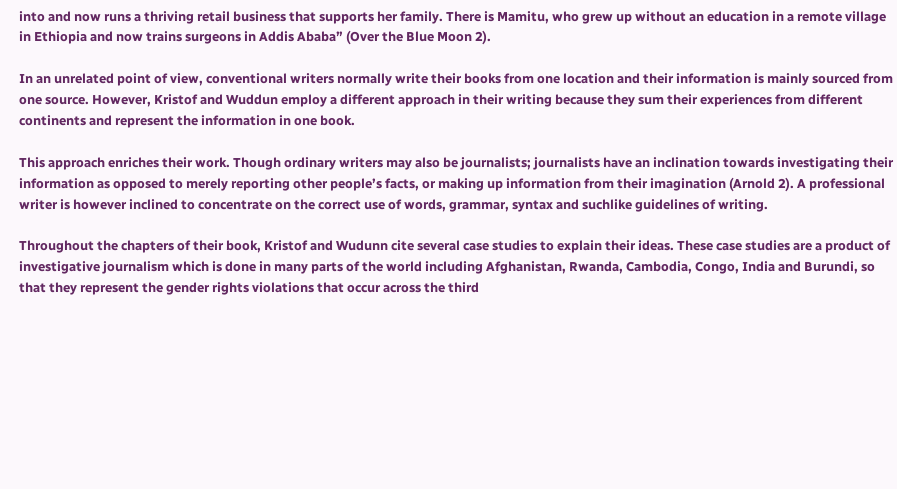into and now runs a thriving retail business that supports her family. There is Mamitu, who grew up without an education in a remote village in Ethiopia and now trains surgeons in Addis Ababa” (Over the Blue Moon 2).

In an unrelated point of view, conventional writers normally write their books from one location and their information is mainly sourced from one source. However, Kristof and Wuddun employ a different approach in their writing because they sum their experiences from different continents and represent the information in one book.

This approach enriches their work. Though ordinary writers may also be journalists; journalists have an inclination towards investigating their information as opposed to merely reporting other people’s facts, or making up information from their imagination (Arnold 2). A professional writer is however inclined to concentrate on the correct use of words, grammar, syntax and suchlike guidelines of writing.

Throughout the chapters of their book, Kristof and Wudunn cite several case studies to explain their ideas. These case studies are a product of investigative journalism which is done in many parts of the world including Afghanistan, Rwanda, Cambodia, Congo, India and Burundi, so that they represent the gender rights violations that occur across the third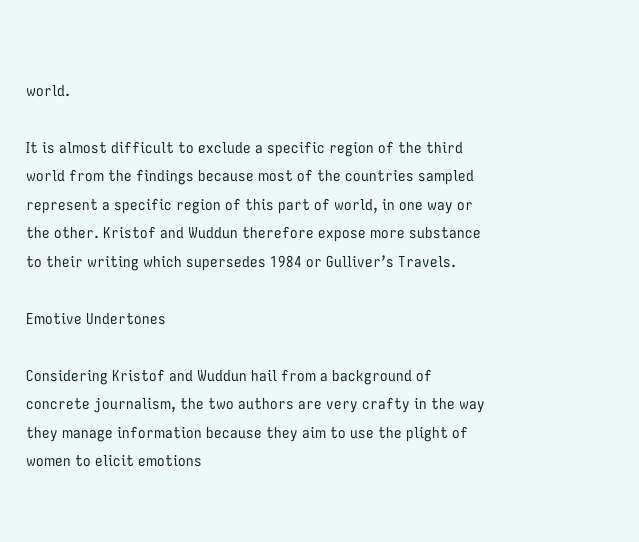world.

It is almost difficult to exclude a specific region of the third world from the findings because most of the countries sampled represent a specific region of this part of world, in one way or the other. Kristof and Wuddun therefore expose more substance to their writing which supersedes 1984 or Gulliver’s Travels.

Emotive Undertones

Considering Kristof and Wuddun hail from a background of concrete journalism, the two authors are very crafty in the way they manage information because they aim to use the plight of women to elicit emotions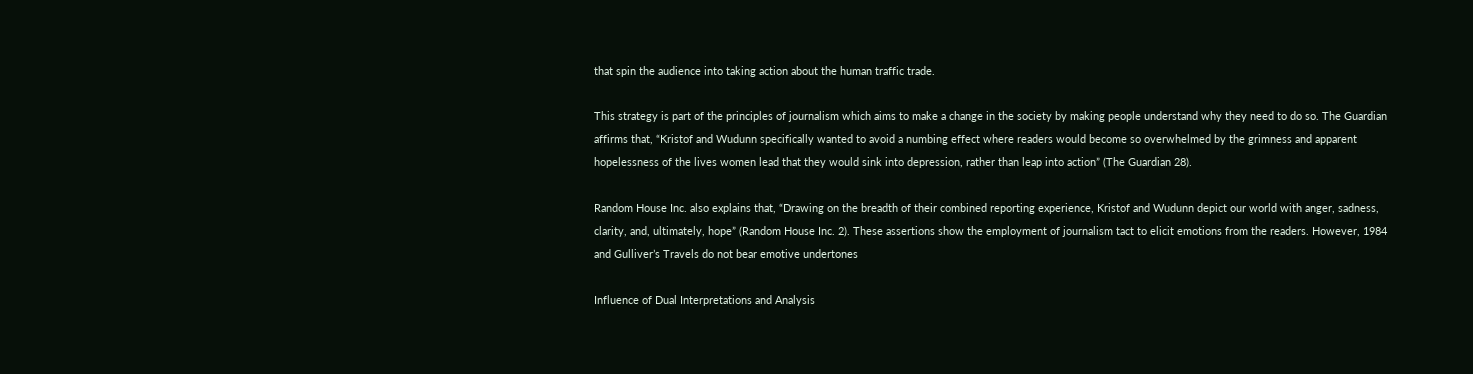that spin the audience into taking action about the human traffic trade.

This strategy is part of the principles of journalism which aims to make a change in the society by making people understand why they need to do so. The Guardian affirms that, “Kristof and Wudunn specifically wanted to avoid a numbing effect where readers would become so overwhelmed by the grimness and apparent hopelessness of the lives women lead that they would sink into depression, rather than leap into action” (The Guardian 28).

Random House Inc. also explains that, “Drawing on the breadth of their combined reporting experience, Kristof and Wudunn depict our world with anger, sadness, clarity, and, ultimately, hope” (Random House Inc. 2). These assertions show the employment of journalism tact to elicit emotions from the readers. However, 1984 and Gulliver’s Travels do not bear emotive undertones

Influence of Dual Interpretations and Analysis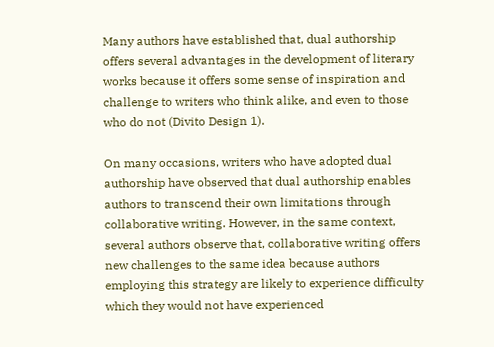Many authors have established that, dual authorship offers several advantages in the development of literary works because it offers some sense of inspiration and challenge to writers who think alike, and even to those who do not (Divito Design 1).

On many occasions, writers who have adopted dual authorship have observed that dual authorship enables authors to transcend their own limitations through collaborative writing. However, in the same context, several authors observe that, collaborative writing offers new challenges to the same idea because authors employing this strategy are likely to experience difficulty which they would not have experienced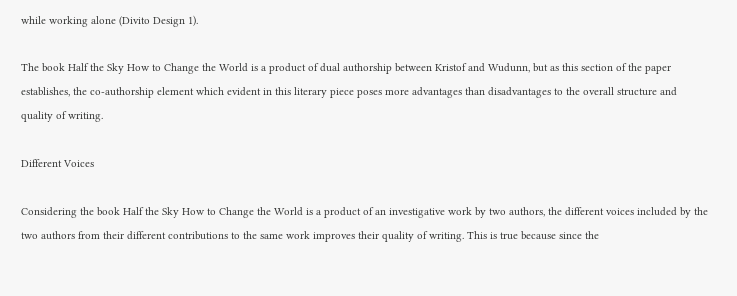while working alone (Divito Design 1).

The book Half the Sky How to Change the World is a product of dual authorship between Kristof and Wudunn, but as this section of the paper establishes, the co-authorship element which evident in this literary piece poses more advantages than disadvantages to the overall structure and quality of writing.

Different Voices

Considering the book Half the Sky How to Change the World is a product of an investigative work by two authors, the different voices included by the two authors from their different contributions to the same work improves their quality of writing. This is true because since the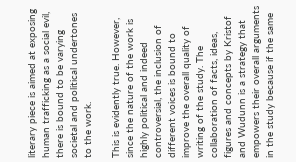literary piece is aimed at exposing human trafficking as a social evil, there is bound to be varying societal and political undertones to the work.

This is evidently true. However, since the nature of the work is highly political and indeed controversial, the inclusion of different voices is bound to improve the overall quality of writing of the study. The collaboration of facts, ideas, figures and concepts by Kristof and Wudunn is a strategy that empowers their overall arguments in the study because if the same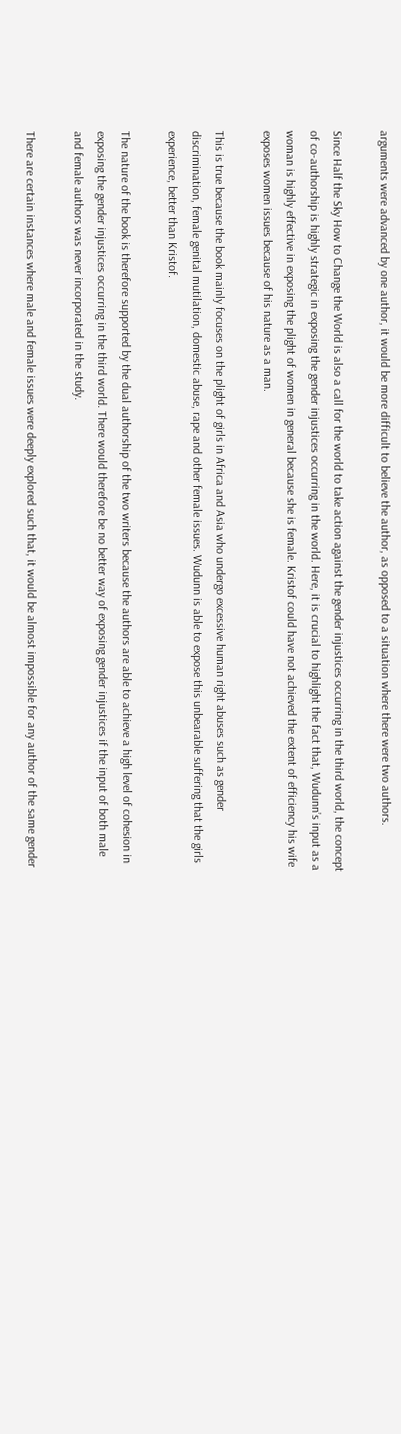arguments were advanced by one author, it would be more difficult to believe the author, as opposed to a situation where there were two authors.

Since Half the Sky How to Change the World is also a call for the world to take action against the gender injustices occurring in the third world, the concept of co-authorship is highly strategic in exposing the gender injustices occurring in the world. Here, it is crucial to highlight the fact that, Wudunn’s input as a woman is highly effective in exposing the plight of women in general because she is female. Kristof could have not achieved the extent of efficiency his wife exposes women issues because of his nature as a man.

This is true because the book mainly focuses on the plight of girls in Africa and Asia who undergo excessive human right abuses such as gender discrimination, female genital mutilation, domestic abuse, rape and other female issues. Wudunn is able to expose this unbearable suffering that the girls experience, better than Kristof.

The nature of the book is therefore supported by the dual authorship of the two writers because the authors are able to achieve a high level of cohesion in exposing the gender injustices occurring in the third world. There would therefore be no better way of exposing gender injustices if the input of both male and female authors was never incorporated in the study.

There are certain instances where male and female issues were deeply explored such that, it would be almost impossible for any author of the same gender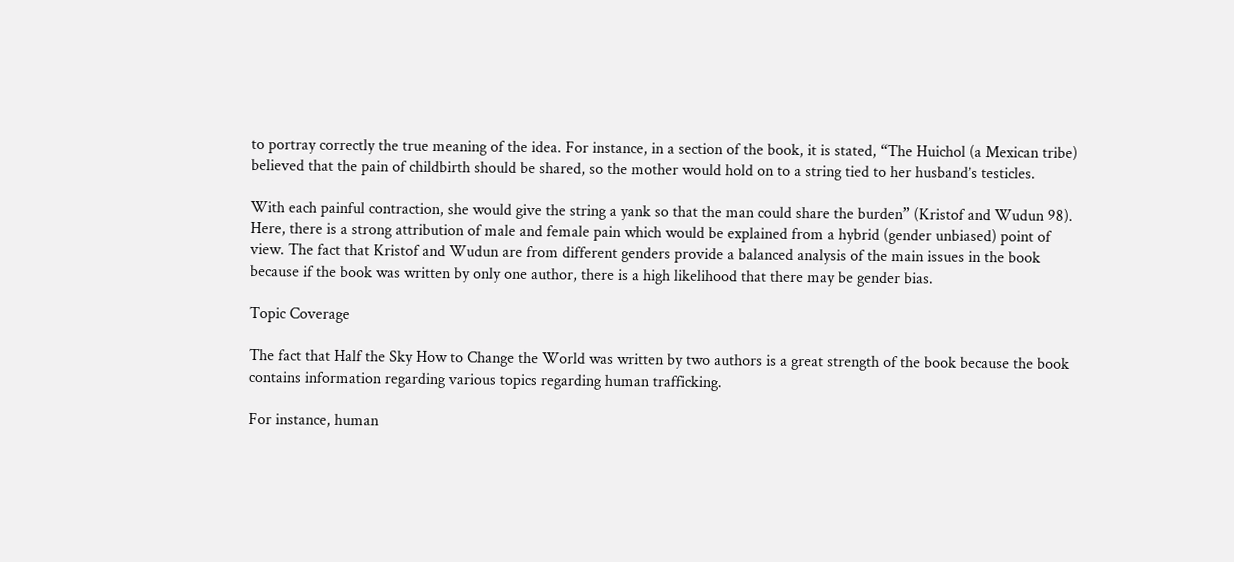to portray correctly the true meaning of the idea. For instance, in a section of the book, it is stated, “The Huichol (a Mexican tribe) believed that the pain of childbirth should be shared, so the mother would hold on to a string tied to her husband’s testicles.

With each painful contraction, she would give the string a yank so that the man could share the burden” (Kristof and Wudun 98). Here, there is a strong attribution of male and female pain which would be explained from a hybrid (gender unbiased) point of view. The fact that Kristof and Wudun are from different genders provide a balanced analysis of the main issues in the book because if the book was written by only one author, there is a high likelihood that there may be gender bias.

Topic Coverage

The fact that Half the Sky How to Change the World was written by two authors is a great strength of the book because the book contains information regarding various topics regarding human trafficking.

For instance, human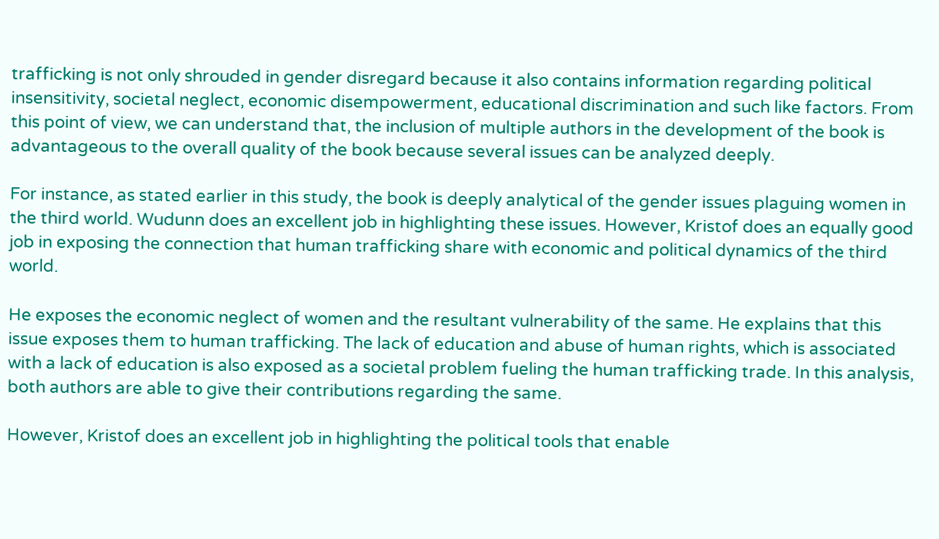trafficking is not only shrouded in gender disregard because it also contains information regarding political insensitivity, societal neglect, economic disempowerment, educational discrimination and such like factors. From this point of view, we can understand that, the inclusion of multiple authors in the development of the book is advantageous to the overall quality of the book because several issues can be analyzed deeply.

For instance, as stated earlier in this study, the book is deeply analytical of the gender issues plaguing women in the third world. Wudunn does an excellent job in highlighting these issues. However, Kristof does an equally good job in exposing the connection that human trafficking share with economic and political dynamics of the third world.

He exposes the economic neglect of women and the resultant vulnerability of the same. He explains that this issue exposes them to human trafficking. The lack of education and abuse of human rights, which is associated with a lack of education is also exposed as a societal problem fueling the human trafficking trade. In this analysis, both authors are able to give their contributions regarding the same.

However, Kristof does an excellent job in highlighting the political tools that enable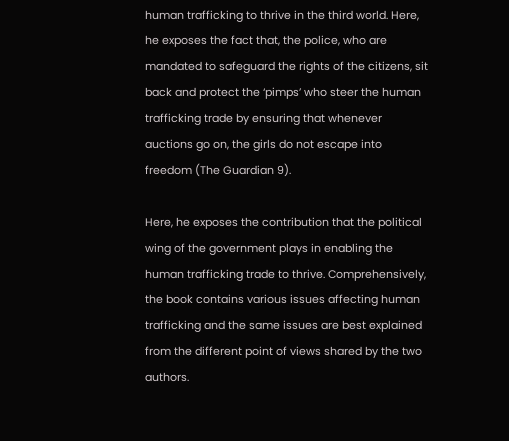human trafficking to thrive in the third world. Here, he exposes the fact that, the police, who are mandated to safeguard the rights of the citizens, sit back and protect the ‘pimps’ who steer the human trafficking trade by ensuring that whenever auctions go on, the girls do not escape into freedom (The Guardian 9).

Here, he exposes the contribution that the political wing of the government plays in enabling the human trafficking trade to thrive. Comprehensively, the book contains various issues affecting human trafficking and the same issues are best explained from the different point of views shared by the two authors.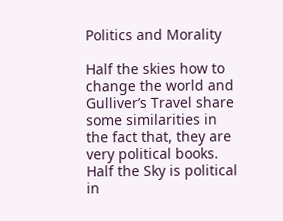Politics and Morality

Half the skies how to change the world and Gulliver’s Travel share some similarities in the fact that, they are very political books. Half the Sky is political in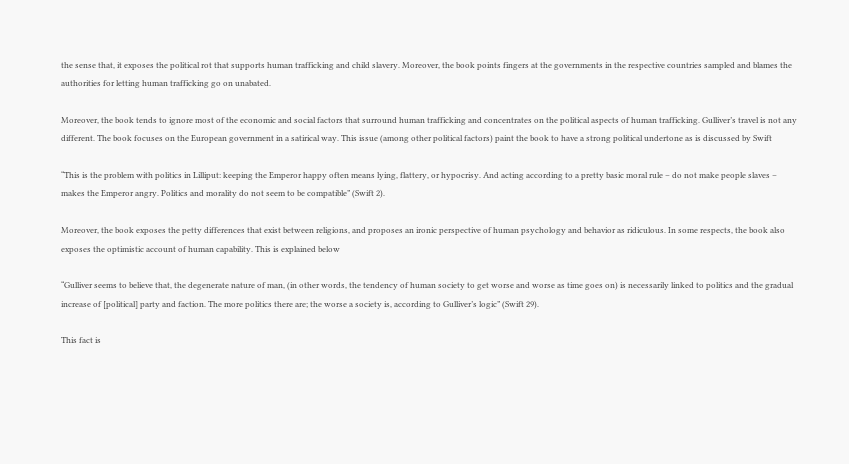the sense that, it exposes the political rot that supports human trafficking and child slavery. Moreover, the book points fingers at the governments in the respective countries sampled and blames the authorities for letting human trafficking go on unabated.

Moreover, the book tends to ignore most of the economic and social factors that surround human trafficking and concentrates on the political aspects of human trafficking. Gulliver’s travel is not any different. The book focuses on the European government in a satirical way. This issue (among other political factors) paint the book to have a strong political undertone as is discussed by Swift

“This is the problem with politics in Lilliput: keeping the Emperor happy often means lying, flattery, or hypocrisy. And acting according to a pretty basic moral rule – do not make people slaves – makes the Emperor angry. Politics and morality do not seem to be compatible” (Swift 2).

Moreover, the book exposes the petty differences that exist between religions, and proposes an ironic perspective of human psychology and behavior as ridiculous. In some respects, the book also exposes the optimistic account of human capability. This is explained below

“Gulliver seems to believe that, the degenerate nature of man, (in other words, the tendency of human society to get worse and worse as time goes on) is necessarily linked to politics and the gradual increase of [political] party and faction. The more politics there are; the worse a society is, according to Gulliver’s logic” (Swift 29).

This fact is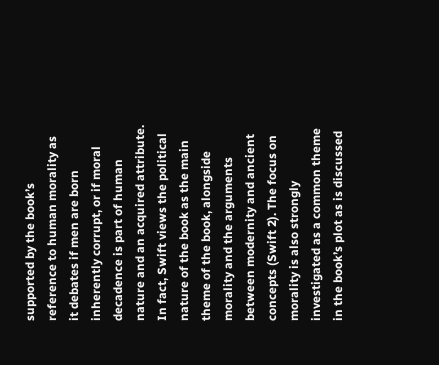supported by the book’s reference to human morality as it debates if men are born inherently corrupt, or if moral decadence is part of human nature and an acquired attribute. In fact, Swift views the political nature of the book as the main theme of the book, alongside morality and the arguments between modernity and ancient concepts (Swift 2). The focus on morality is also strongly investigated as a common theme in the book’s plot as is discussed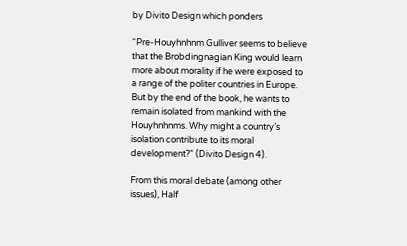by Divito Design which ponders

“Pre-Houyhnhnm Gulliver seems to believe that the Brobdingnagian King would learn more about morality if he were exposed to a range of the politer countries in Europe. But by the end of the book, he wants to remain isolated from mankind with the Houyhnhnms. Why might a country’s isolation contribute to its moral development?” (Divito Design 4).

From this moral debate (among other issues), Half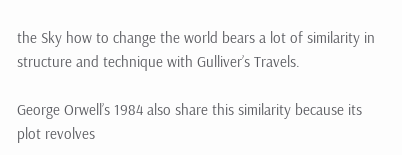the Sky how to change the world bears a lot of similarity in structure and technique with Gulliver’s Travels.

George Orwell’s 1984 also share this similarity because its plot revolves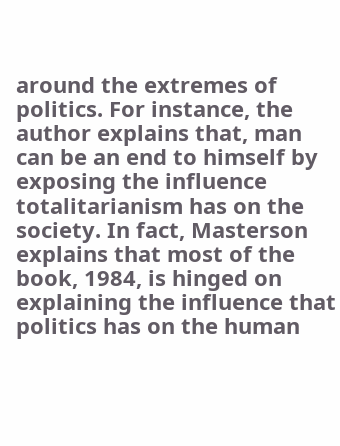around the extremes of politics. For instance, the author explains that, man can be an end to himself by exposing the influence totalitarianism has on the society. In fact, Masterson explains that most of the book, 1984, is hinged on explaining the influence that politics has on the human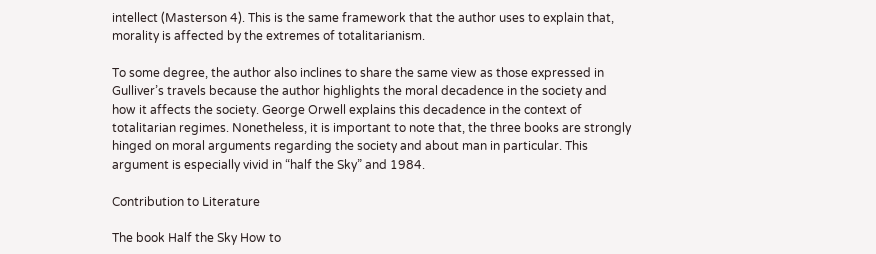intellect (Masterson 4). This is the same framework that the author uses to explain that, morality is affected by the extremes of totalitarianism.

To some degree, the author also inclines to share the same view as those expressed in Gulliver’s travels because the author highlights the moral decadence in the society and how it affects the society. George Orwell explains this decadence in the context of totalitarian regimes. Nonetheless, it is important to note that, the three books are strongly hinged on moral arguments regarding the society and about man in particular. This argument is especially vivid in “half the Sky” and 1984.

Contribution to Literature

The book Half the Sky How to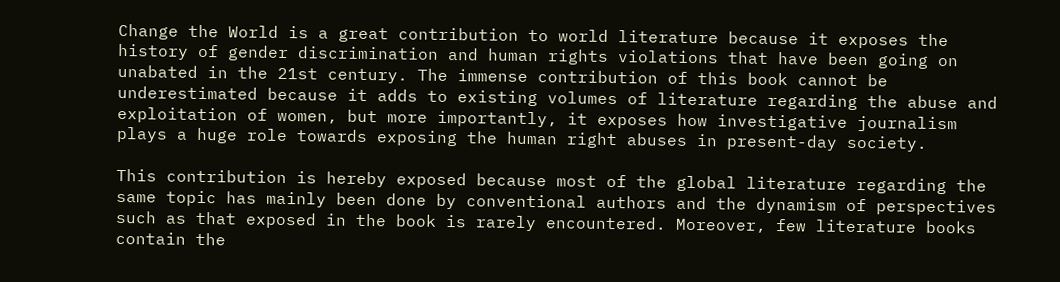Change the World is a great contribution to world literature because it exposes the history of gender discrimination and human rights violations that have been going on unabated in the 21st century. The immense contribution of this book cannot be underestimated because it adds to existing volumes of literature regarding the abuse and exploitation of women, but more importantly, it exposes how investigative journalism plays a huge role towards exposing the human right abuses in present-day society.

This contribution is hereby exposed because most of the global literature regarding the same topic has mainly been done by conventional authors and the dynamism of perspectives such as that exposed in the book is rarely encountered. Moreover, few literature books contain the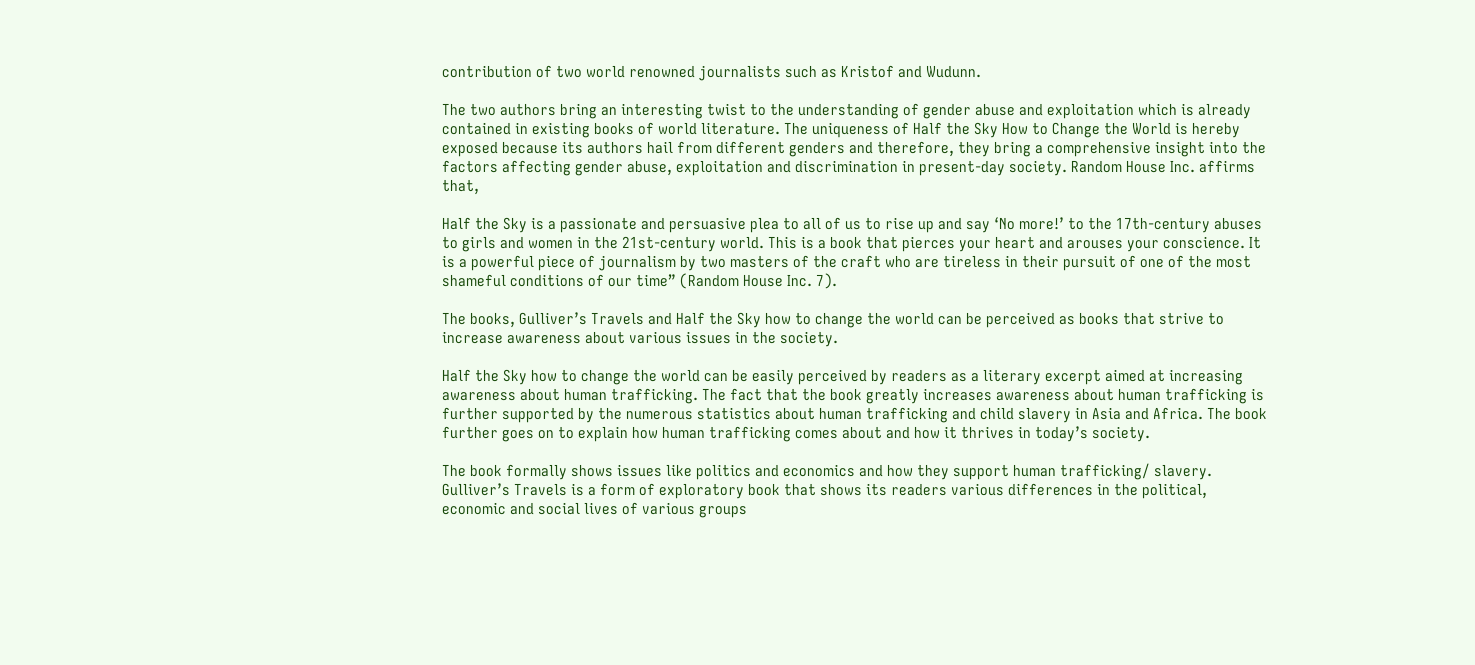contribution of two world renowned journalists such as Kristof and Wudunn.

The two authors bring an interesting twist to the understanding of gender abuse and exploitation which is already contained in existing books of world literature. The uniqueness of Half the Sky How to Change the World is hereby exposed because its authors hail from different genders and therefore, they bring a comprehensive insight into the factors affecting gender abuse, exploitation and discrimination in present-day society. Random House Inc. affirms that,

Half the Sky is a passionate and persuasive plea to all of us to rise up and say ‘No more!’ to the 17th-century abuses to girls and women in the 21st-century world. This is a book that pierces your heart and arouses your conscience. It is a powerful piece of journalism by two masters of the craft who are tireless in their pursuit of one of the most shameful conditions of our time” (Random House Inc. 7).

The books, Gulliver’s Travels and Half the Sky how to change the world can be perceived as books that strive to increase awareness about various issues in the society.

Half the Sky how to change the world can be easily perceived by readers as a literary excerpt aimed at increasing awareness about human trafficking. The fact that the book greatly increases awareness about human trafficking is further supported by the numerous statistics about human trafficking and child slavery in Asia and Africa. The book further goes on to explain how human trafficking comes about and how it thrives in today’s society.

The book formally shows issues like politics and economics and how they support human trafficking/ slavery. Gulliver’s Travels is a form of exploratory book that shows its readers various differences in the political, economic and social lives of various groups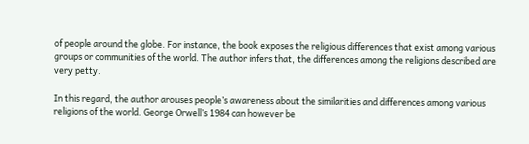of people around the globe. For instance, the book exposes the religious differences that exist among various groups or communities of the world. The author infers that, the differences among the religions described are very petty.

In this regard, the author arouses people’s awareness about the similarities and differences among various religions of the world. George Orwell’s 1984 can however be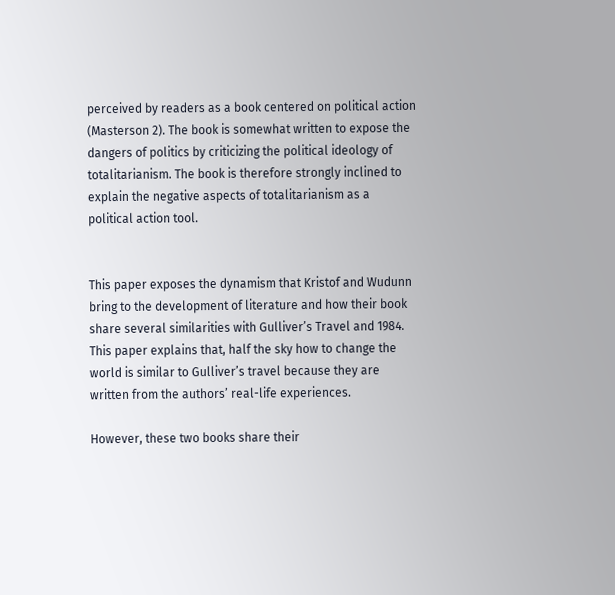perceived by readers as a book centered on political action (Masterson 2). The book is somewhat written to expose the dangers of politics by criticizing the political ideology of totalitarianism. The book is therefore strongly inclined to explain the negative aspects of totalitarianism as a political action tool.


This paper exposes the dynamism that Kristof and Wudunn bring to the development of literature and how their book share several similarities with Gulliver’s Travel and 1984. This paper explains that, half the sky how to change the world is similar to Gulliver’s travel because they are written from the authors’ real-life experiences.

However, these two books share their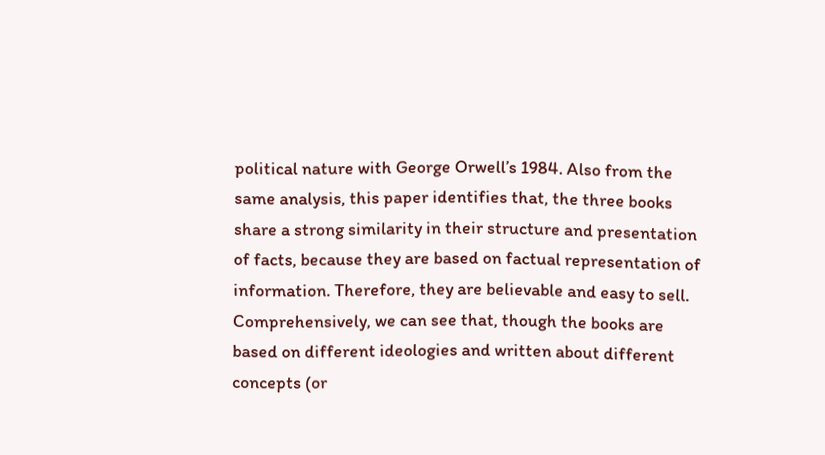political nature with George Orwell’s 1984. Also from the same analysis, this paper identifies that, the three books share a strong similarity in their structure and presentation of facts, because they are based on factual representation of information. Therefore, they are believable and easy to sell. Comprehensively, we can see that, though the books are based on different ideologies and written about different concepts (or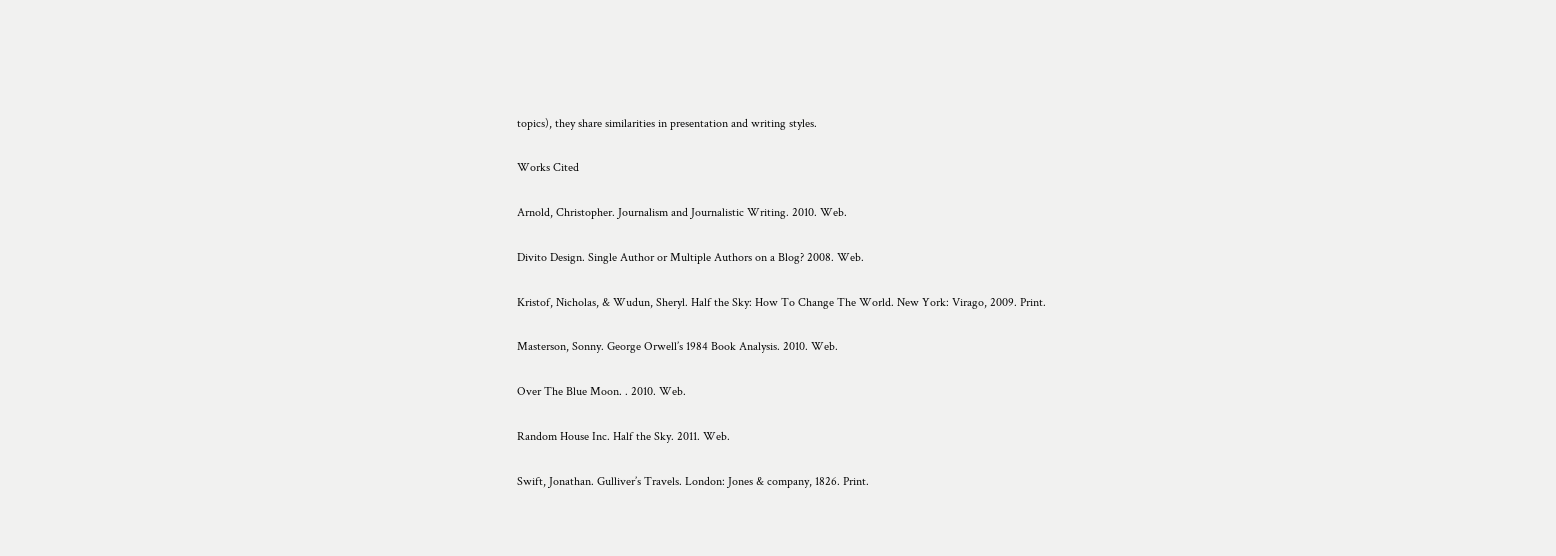topics), they share similarities in presentation and writing styles.

Works Cited

Arnold, Christopher. Journalism and Journalistic Writing. 2010. Web.

Divito Design. Single Author or Multiple Authors on a Blog? 2008. Web.

Kristof, Nicholas, & Wudun, Sheryl. Half the Sky: How To Change The World. New York: Virago, 2009. Print.

Masterson, Sonny. George Orwell’s 1984 Book Analysis. 2010. Web.

Over The Blue Moon. . 2010. Web.

Random House Inc. Half the Sky. 2011. Web.

Swift, Jonathan. Gulliver’s Travels. London: Jones & company, 1826. Print.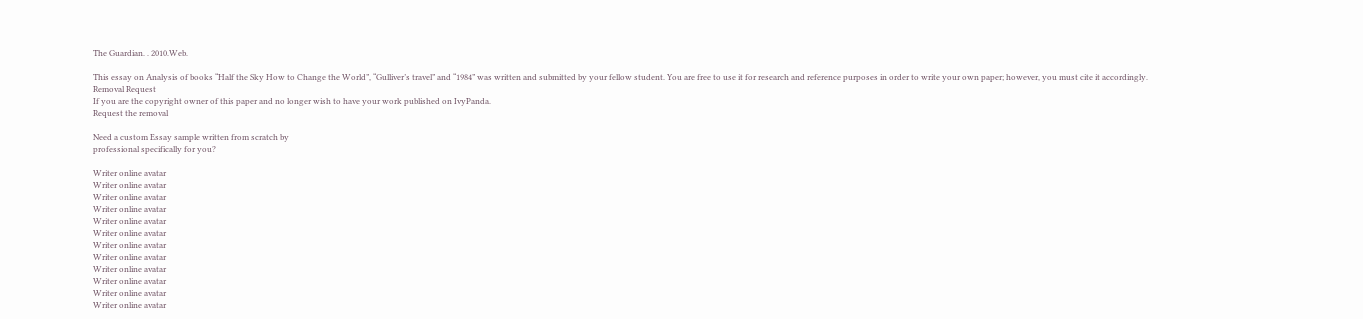The Guardian. . 2010.Web.

This essay on Analysis of books “Half the Sky How to Change the World”, “Gulliver’s travel” and “1984” was written and submitted by your fellow student. You are free to use it for research and reference purposes in order to write your own paper; however, you must cite it accordingly.
Removal Request
If you are the copyright owner of this paper and no longer wish to have your work published on IvyPanda.
Request the removal

Need a custom Essay sample written from scratch by
professional specifically for you?

Writer online avatar
Writer online avatar
Writer online avatar
Writer online avatar
Writer online avatar
Writer online avatar
Writer online avatar
Writer online avatar
Writer online avatar
Writer online avatar
Writer online avatar
Writer online avatar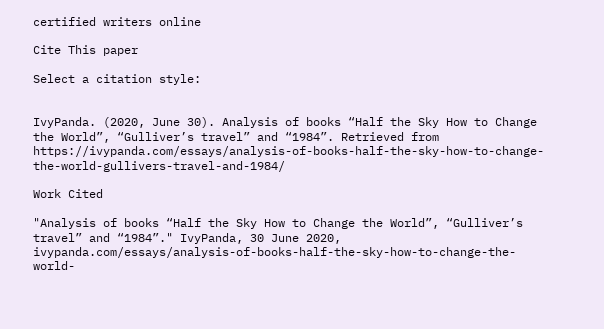certified writers online

Cite This paper

Select a citation style:


IvyPanda. (2020, June 30). Analysis of books “Half the Sky How to Change the World”, “Gulliver’s travel” and “1984”. Retrieved from https://ivypanda.com/essays/analysis-of-books-half-the-sky-how-to-change-the-world-gullivers-travel-and-1984/

Work Cited

"Analysis of books “Half the Sky How to Change the World”, “Gulliver’s travel” and “1984”." IvyPanda, 30 June 2020, ivypanda.com/essays/analysis-of-books-half-the-sky-how-to-change-the-world-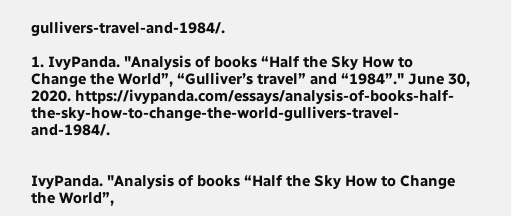gullivers-travel-and-1984/.

1. IvyPanda. "Analysis of books “Half the Sky How to Change the World”, “Gulliver’s travel” and “1984”." June 30, 2020. https://ivypanda.com/essays/analysis-of-books-half-the-sky-how-to-change-the-world-gullivers-travel-and-1984/.


IvyPanda. "Analysis of books “Half the Sky How to Change the World”,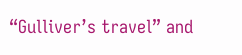“Gulliver’s travel” and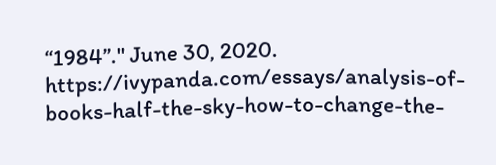“1984”." June 30, 2020. https://ivypanda.com/essays/analysis-of-books-half-the-sky-how-to-change-the-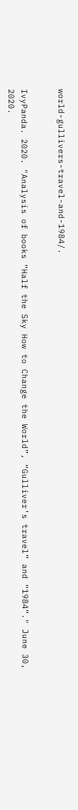world-gullivers-travel-and-1984/.


IvyPanda. 2020. "Analysis of books “Half the Sky How to Change the World”, “Gulliver’s travel” and “1984”." June 30, 2020.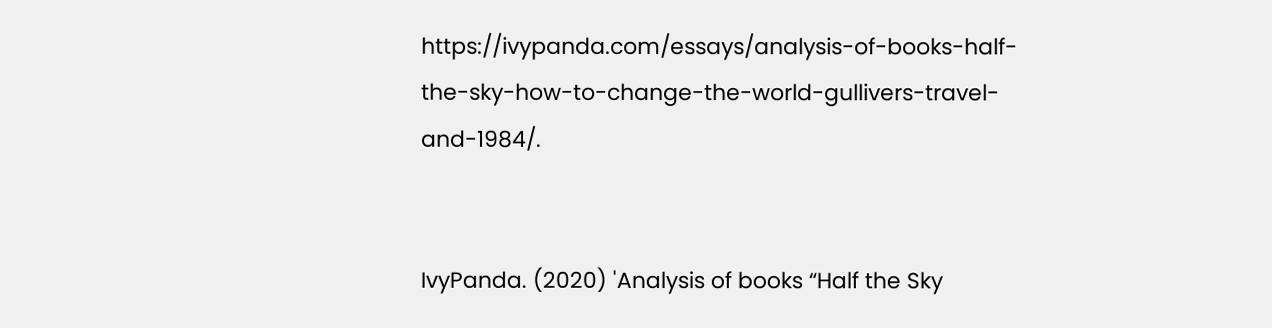https://ivypanda.com/essays/analysis-of-books-half-the-sky-how-to-change-the-world-gullivers-travel-and-1984/.


IvyPanda. (2020) 'Analysis of books “Half the Sky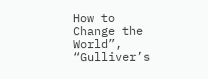How to Change the World”, “Gulliver’s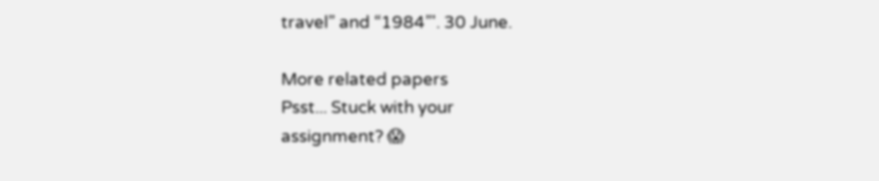travel” and “1984”'. 30 June.

More related papers
Psst... Stuck with your
assignment? 😱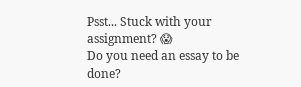Psst... Stuck with your assignment? 😱
Do you need an essay to be done?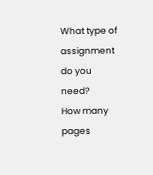What type of assignment  do you need?
How many pages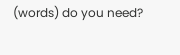(words) do you need?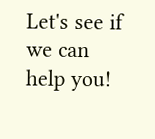Let's see if we can help you!